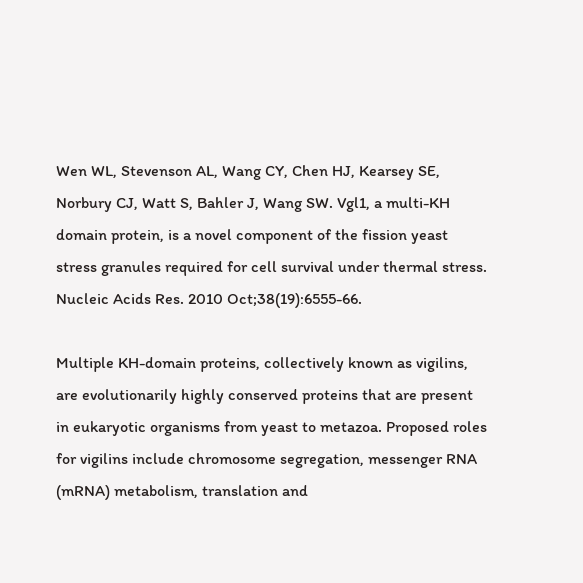Wen WL, Stevenson AL, Wang CY, Chen HJ, Kearsey SE, Norbury CJ, Watt S, Bahler J, Wang SW. Vgl1, a multi-KH domain protein, is a novel component of the fission yeast stress granules required for cell survival under thermal stress. Nucleic Acids Res. 2010 Oct;38(19):6555-66.

Multiple KH-domain proteins, collectively known as vigilins, are evolutionarily highly conserved proteins that are present in eukaryotic organisms from yeast to metazoa. Proposed roles for vigilins include chromosome segregation, messenger RNA (mRNA) metabolism, translation and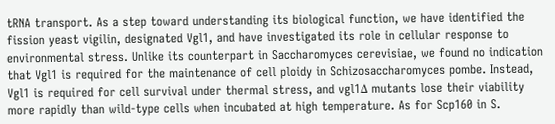tRNA transport. As a step toward understanding its biological function, we have identified the fission yeast vigilin, designated Vgl1, and have investigated its role in cellular response to environmental stress. Unlike its counterpart in Saccharomyces cerevisiae, we found no indication that Vgl1 is required for the maintenance of cell ploidy in Schizosaccharomyces pombe. Instead, Vgl1 is required for cell survival under thermal stress, and vgl1Δ mutants lose their viability more rapidly than wild-type cells when incubated at high temperature. As for Scp160 in S.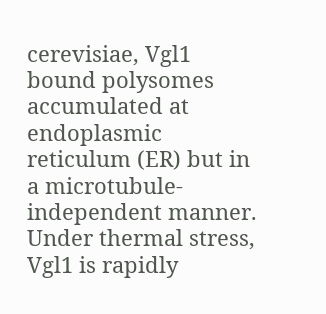cerevisiae, Vgl1 bound polysomes accumulated at endoplasmic reticulum (ER) but in a microtubule-independent manner. Under thermal stress, Vgl1 is rapidly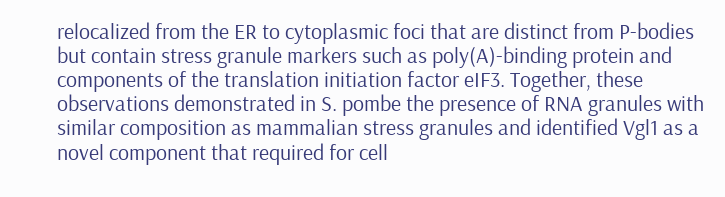relocalized from the ER to cytoplasmic foci that are distinct from P-bodies but contain stress granule markers such as poly(A)-binding protein and components of the translation initiation factor eIF3. Together, these observations demonstrated in S. pombe the presence of RNA granules with similar composition as mammalian stress granules and identified Vgl1 as a novel component that required for cell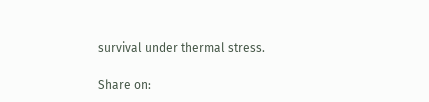survival under thermal stress.

Share on: